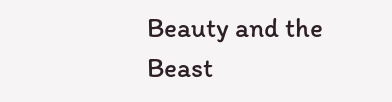Beauty and the Beast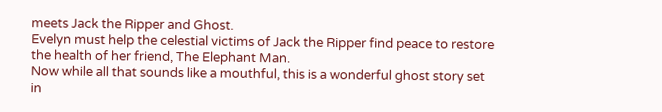meets Jack the Ripper and Ghost.
Evelyn must help the celestial victims of Jack the Ripper find peace to restore the health of her friend, The Elephant Man.
Now while all that sounds like a mouthful, this is a wonderful ghost story set in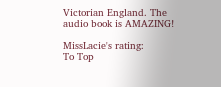Victorian England. The audio book is AMAZING!

MissLacie's rating:
To Top